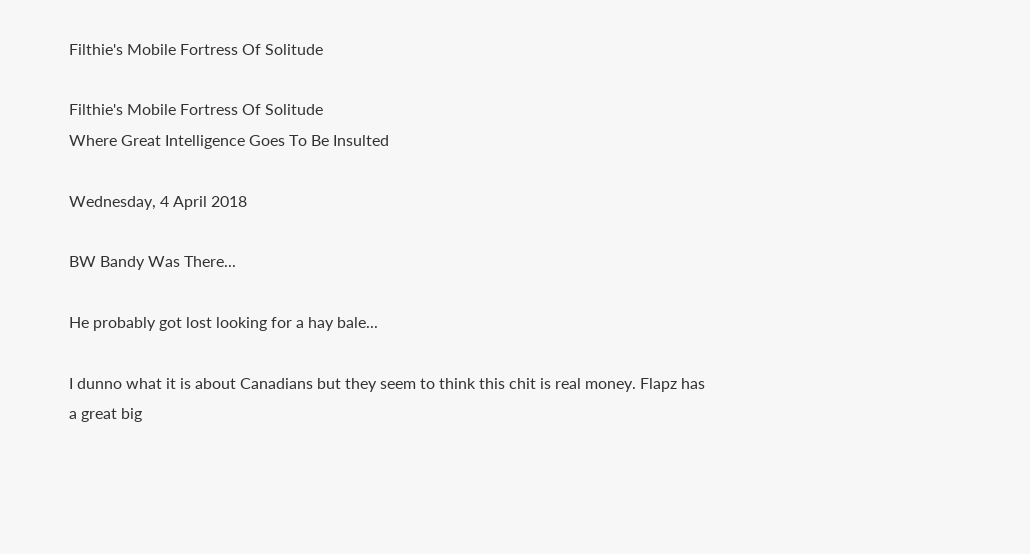Filthie's Mobile Fortress Of Solitude

Filthie's Mobile Fortress Of Solitude
Where Great Intelligence Goes To Be Insulted

Wednesday, 4 April 2018

BW Bandy Was There...

He probably got lost looking for a hay bale...

I dunno what it is about Canadians but they seem to think this chit is real money. Flapz has a great big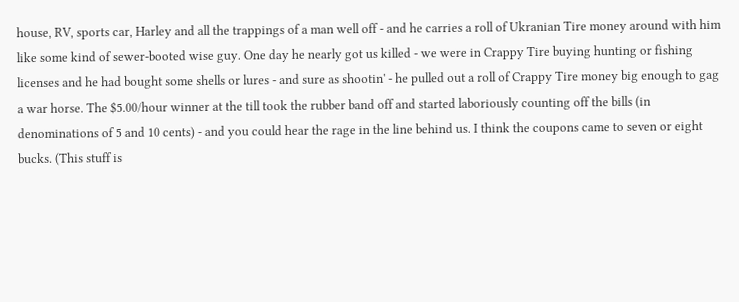house, RV, sports car, Harley and all the trappings of a man well off - and he carries a roll of Ukranian Tire money around with him like some kind of sewer-booted wise guy. One day he nearly got us killed - we were in Crappy Tire buying hunting or fishing licenses and he had bought some shells or lures - and sure as shootin' - he pulled out a roll of Crappy Tire money big enough to gag a war horse. The $5.00/hour winner at the till took the rubber band off and started laboriously counting off the bills (in denominations of 5 and 10 cents) - and you could hear the rage in the line behind us. I think the coupons came to seven or eight bucks. (This stuff is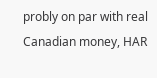probly on par with real Canadian money, HAR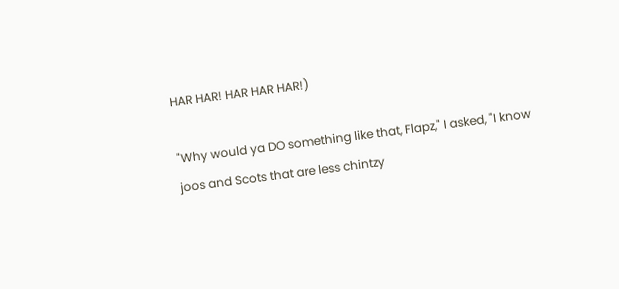HAR HAR! HAR HAR HAR!)

"Why would ya DO something like that, Flapz," I asked, "I know joos and Scots that are less chintzy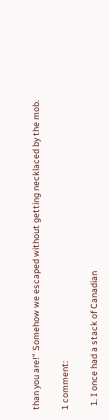than you are!" Somehow we escaped without getting necklaced by the mob.

1 comment:

  1. I once had a stack of Canadian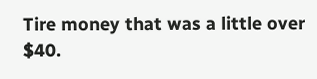Tire money that was a little over $40.